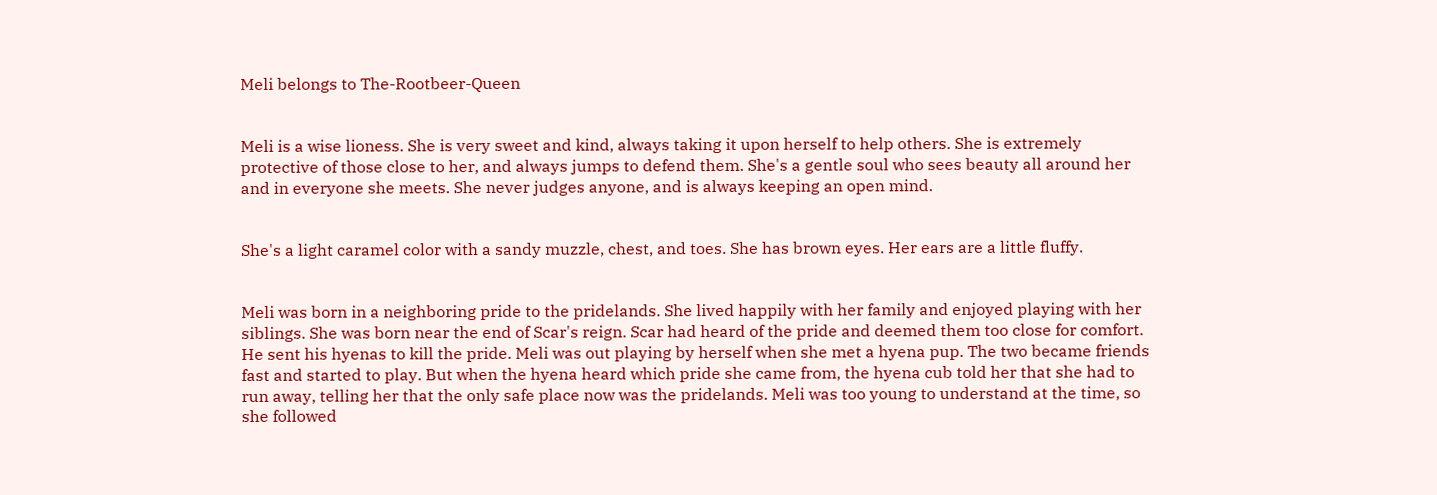Meli belongs to The-Rootbeer-Queen


Meli is a wise lioness. She is very sweet and kind, always taking it upon herself to help others. She is extremely protective of those close to her, and always jumps to defend them. She's a gentle soul who sees beauty all around her and in everyone she meets. She never judges anyone, and is always keeping an open mind.


She's a light caramel color with a sandy muzzle, chest, and toes. She has brown eyes. Her ears are a little fluffy.


Meli was born in a neighboring pride to the pridelands. She lived happily with her family and enjoyed playing with her siblings. She was born near the end of Scar's reign. Scar had heard of the pride and deemed them too close for comfort. He sent his hyenas to kill the pride. Meli was out playing by herself when she met a hyena pup. The two became friends fast and started to play. But when the hyena heard which pride she came from, the hyena cub told her that she had to run away, telling her that the only safe place now was the pridelands. Meli was too young to understand at the time, so she followed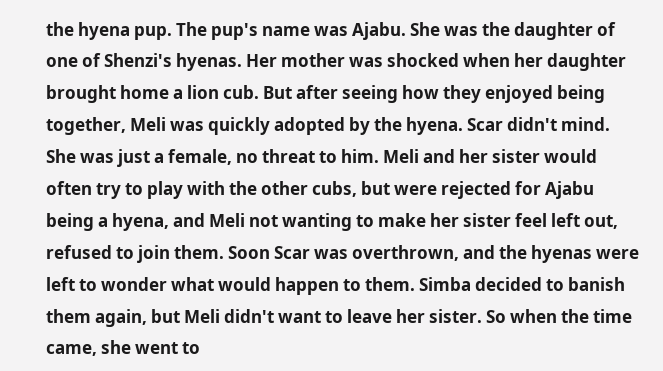the hyena pup. The pup's name was Ajabu. She was the daughter of one of Shenzi's hyenas. Her mother was shocked when her daughter brought home a lion cub. But after seeing how they enjoyed being together, Meli was quickly adopted by the hyena. Scar didn't mind. She was just a female, no threat to him. Meli and her sister would often try to play with the other cubs, but were rejected for Ajabu being a hyena, and Meli not wanting to make her sister feel left out, refused to join them. Soon Scar was overthrown, and the hyenas were left to wonder what would happen to them. Simba decided to banish them again, but Meli didn't want to leave her sister. So when the time came, she went to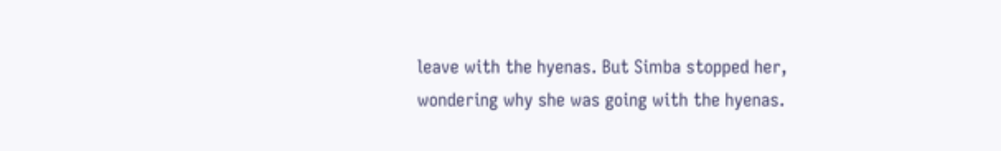leave with the hyenas. But Simba stopped her, wondering why she was going with the hyenas.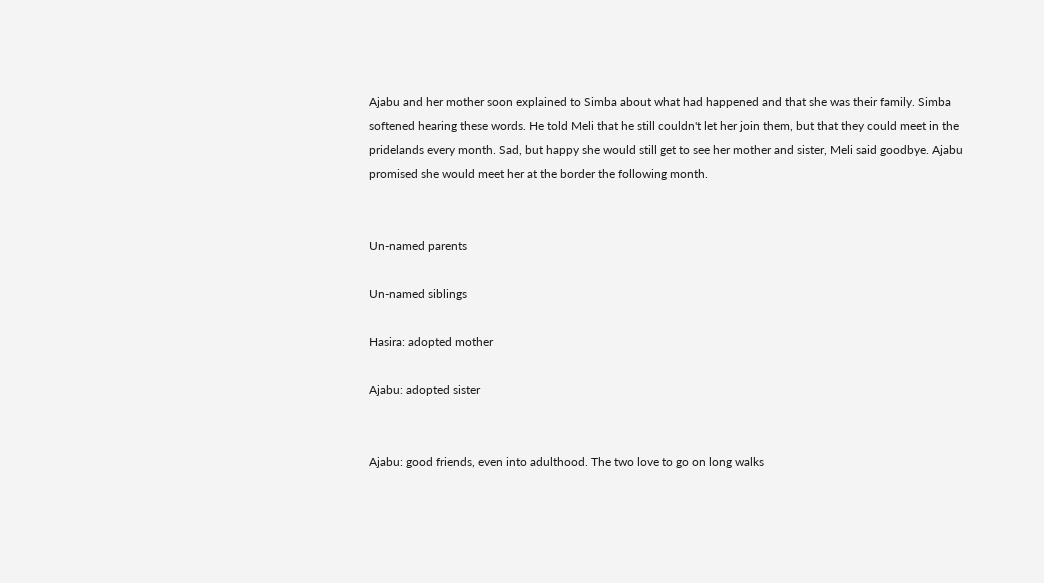Ajabu and her mother soon explained to Simba about what had happened and that she was their family. Simba softened hearing these words. He told Meli that he still couldn't let her join them, but that they could meet in the pridelands every month. Sad, but happy she would still get to see her mother and sister, Meli said goodbye. Ajabu promised she would meet her at the border the following month.


Un-named parents

Un-named siblings

Hasira: adopted mother

Ajabu: adopted sister


Ajabu: good friends, even into adulthood. The two love to go on long walks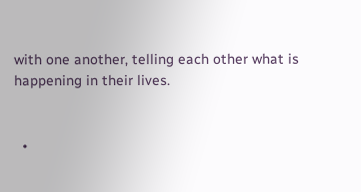with one another, telling each other what is happening in their lives.


  •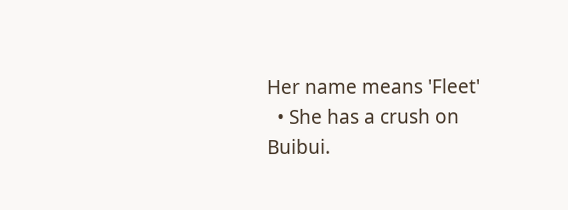Her name means 'Fleet'
  • She has a crush on Buibui.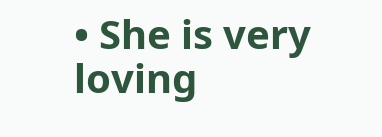• She is very loving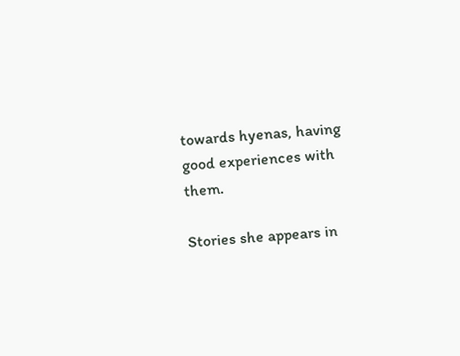towards hyenas, having good experiences with them.

Stories she appears in